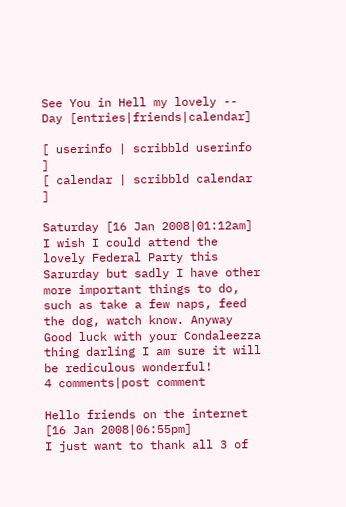See You in Hell my lovely -- Day [entries|friends|calendar]

[ userinfo | scribbld userinfo ]
[ calendar | scribbld calendar ]

Saturday [16 Jan 2008|01:12am]
I wish I could attend the lovely Federal Party this Sarurday but sadly I have other more important things to do, such as take a few naps, feed the dog, watch know. Anyway Good luck with your Condaleezza thing darling I am sure it will be rediculous wonderful!
4 comments|post comment

Hello friends on the internet [16 Jan 2008|06:55pm]
I just want to thank all 3 of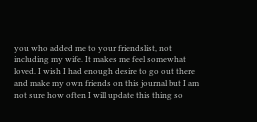you who added me to your friendslist, not including my wife. It makes me feel somewhat loved. I wish I had enough desire to go out there and make my own friends on this journal but I am not sure how often I will update this thing so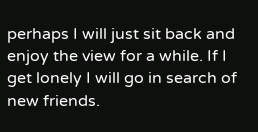perhaps I will just sit back and enjoy the view for a while. If I get lonely I will go in search of new friends.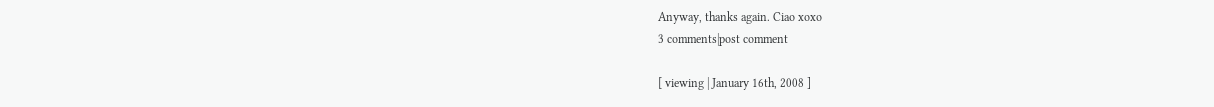Anyway, thanks again. Ciao xoxo
3 comments|post comment

[ viewing | January 16th, 2008 ]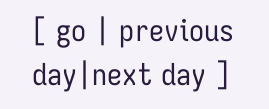[ go | previous day|next day ]